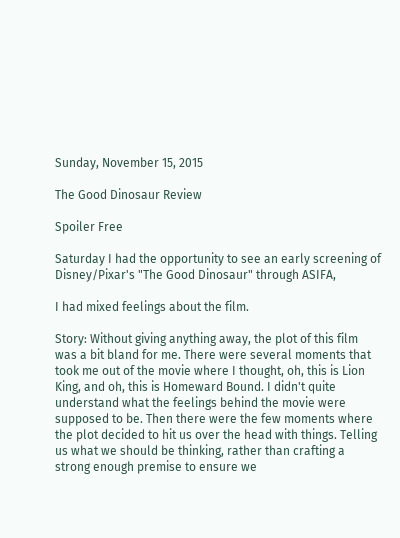Sunday, November 15, 2015

The Good Dinosaur Review

Spoiler Free

Saturday I had the opportunity to see an early screening of Disney/Pixar's "The Good Dinosaur" through ASIFA,

I had mixed feelings about the film.

Story: Without giving anything away, the plot of this film was a bit bland for me. There were several moments that took me out of the movie where I thought, oh, this is Lion King, and oh, this is Homeward Bound. I didn't quite understand what the feelings behind the movie were supposed to be. Then there were the few moments where the plot decided to hit us over the head with things. Telling us what we should be thinking, rather than crafting a strong enough premise to ensure we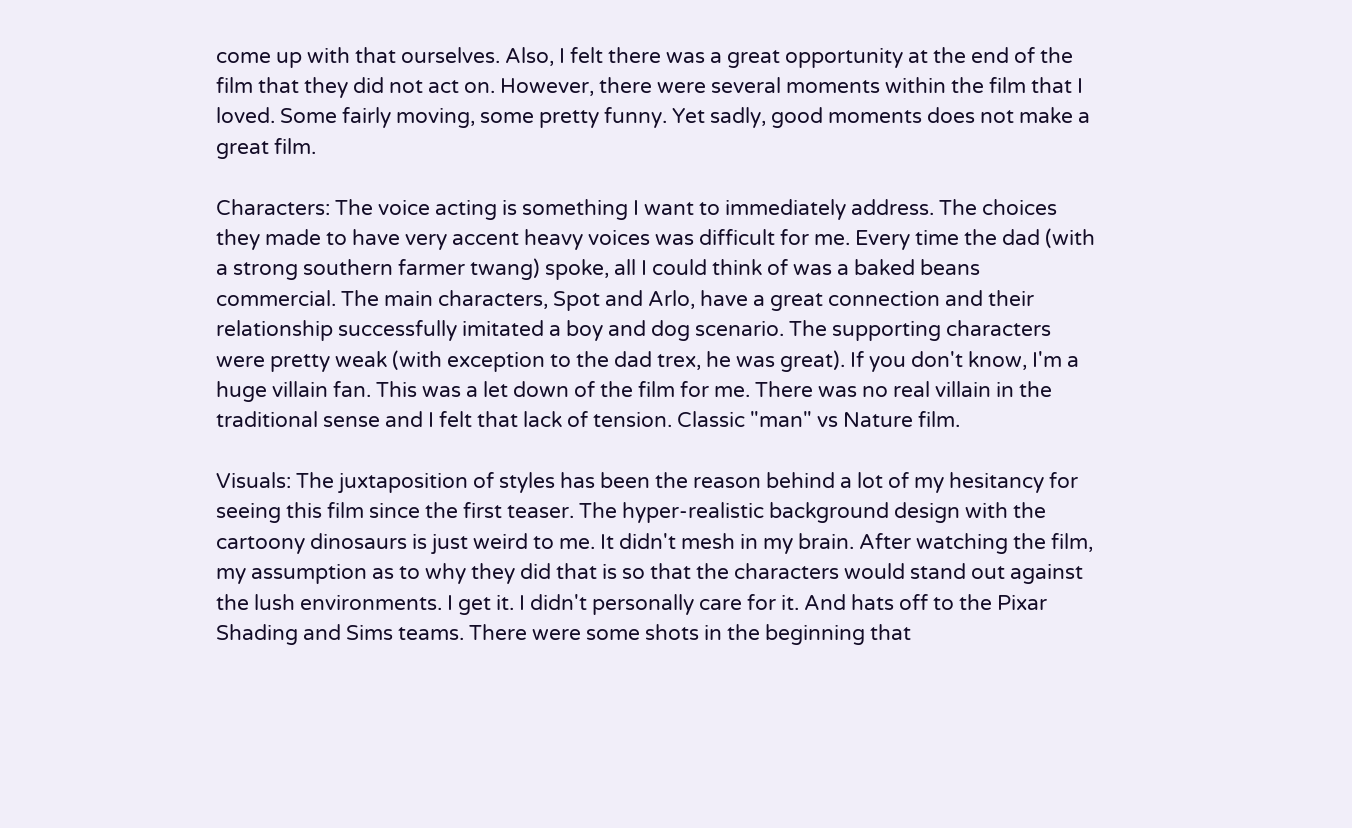come up with that ourselves. Also, I felt there was a great opportunity at the end of the film that they did not act on. However, there were several moments within the film that I loved. Some fairly moving, some pretty funny. Yet sadly, good moments does not make a great film.

Characters: The voice acting is something I want to immediately address. The choices they made to have very accent heavy voices was difficult for me. Every time the dad (with a strong southern farmer twang) spoke, all I could think of was a baked beans commercial. The main characters, Spot and Arlo, have a great connection and their relationship successfully imitated a boy and dog scenario. The supporting characters were pretty weak (with exception to the dad trex, he was great). If you don't know, I'm a huge villain fan. This was a let down of the film for me. There was no real villain in the traditional sense and I felt that lack of tension. Classic "man" vs Nature film.

Visuals: The juxtaposition of styles has been the reason behind a lot of my hesitancy for seeing this film since the first teaser. The hyper-realistic background design with the cartoony dinosaurs is just weird to me. It didn't mesh in my brain. After watching the film, my assumption as to why they did that is so that the characters would stand out against the lush environments. I get it. I didn't personally care for it. And hats off to the Pixar Shading and Sims teams. There were some shots in the beginning that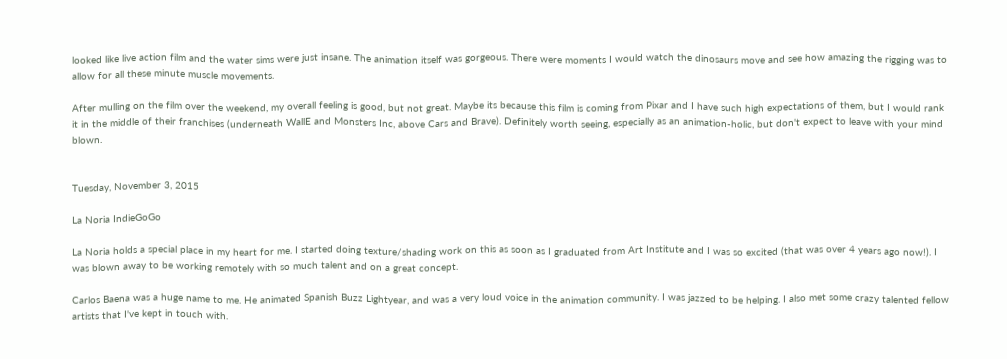looked like live action film and the water sims were just insane. The animation itself was gorgeous. There were moments I would watch the dinosaurs move and see how amazing the rigging was to allow for all these minute muscle movements.

After mulling on the film over the weekend, my overall feeling is good, but not great. Maybe its because this film is coming from Pixar and I have such high expectations of them, but I would rank it in the middle of their franchises (underneath WallE and Monsters Inc, above Cars and Brave). Definitely worth seeing, especially as an animation-holic, but don't expect to leave with your mind blown.


Tuesday, November 3, 2015

La Noria IndieGoGo

La Noria holds a special place in my heart for me. I started doing texture/shading work on this as soon as I graduated from Art Institute and I was so excited (that was over 4 years ago now!). I was blown away to be working remotely with so much talent and on a great concept.

Carlos Baena was a huge name to me. He animated Spanish Buzz Lightyear, and was a very loud voice in the animation community. I was jazzed to be helping. I also met some crazy talented fellow artists that I've kept in touch with.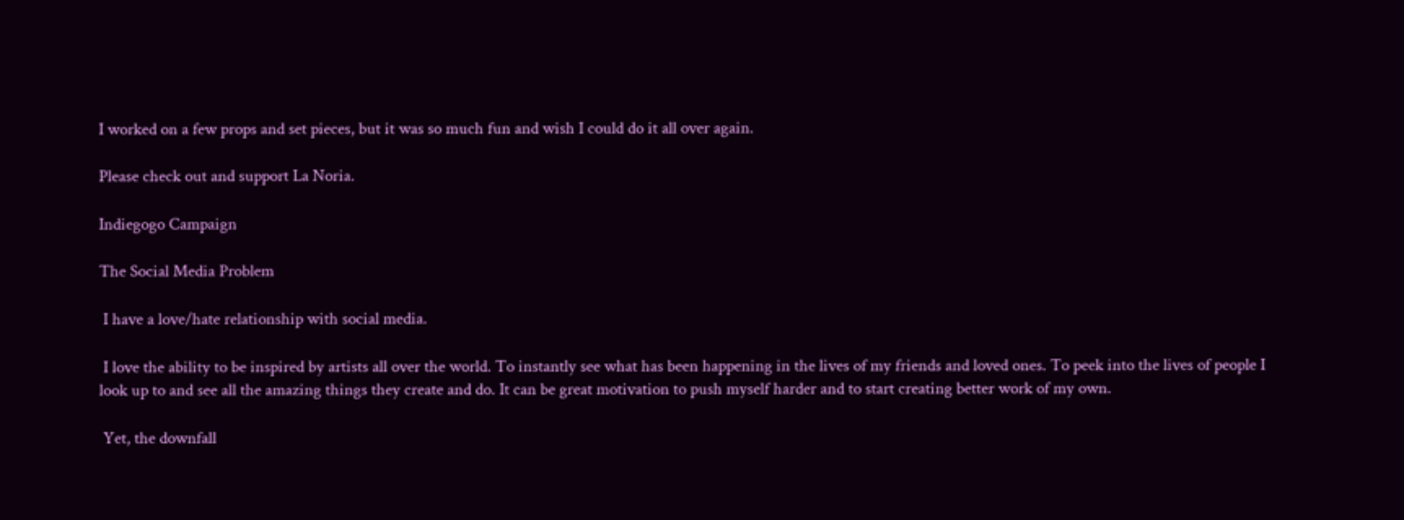I worked on a few props and set pieces, but it was so much fun and wish I could do it all over again.

Please check out and support La Noria.

Indiegogo Campaign

The Social Media Problem

 I have a love/hate relationship with social media.

 I love the ability to be inspired by artists all over the world. To instantly see what has been happening in the lives of my friends and loved ones. To peek into the lives of people I look up to and see all the amazing things they create and do. It can be great motivation to push myself harder and to start creating better work of my own.

 Yet, the downfall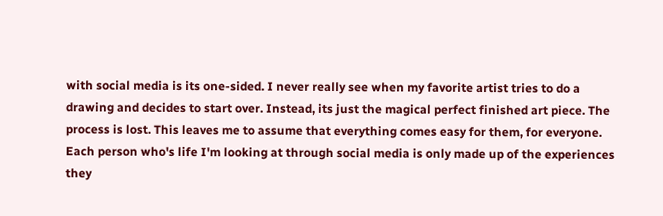with social media is its one-sided. I never really see when my favorite artist tries to do a drawing and decides to start over. Instead, its just the magical perfect finished art piece. The process is lost. This leaves me to assume that everything comes easy for them, for everyone. Each person who's life I'm looking at through social media is only made up of the experiences they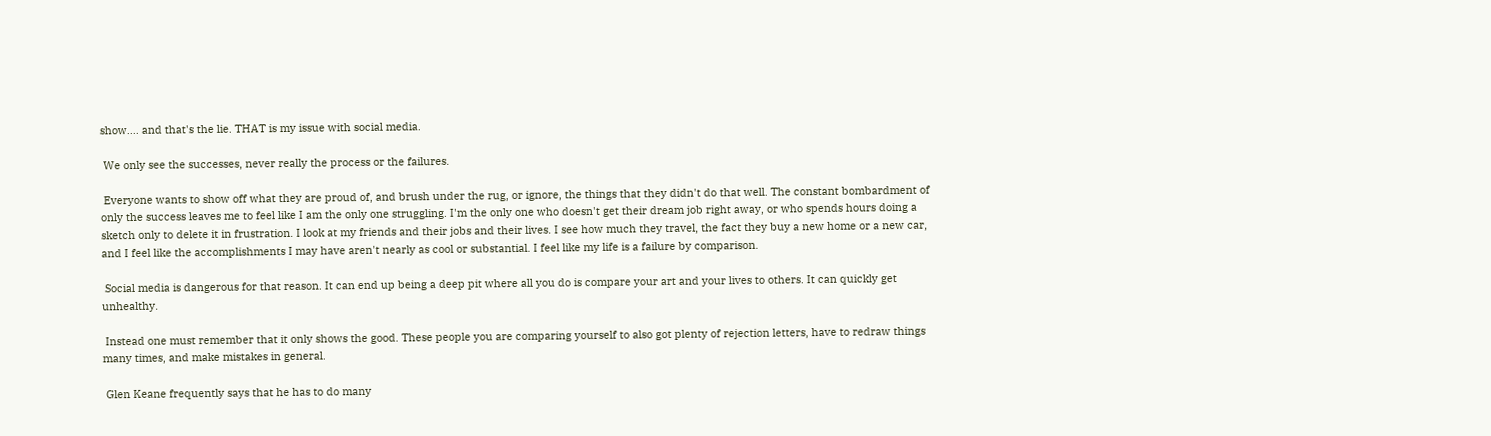show.... and that's the lie. THAT is my issue with social media.

 We only see the successes, never really the process or the failures.

 Everyone wants to show off what they are proud of, and brush under the rug, or ignore, the things that they didn't do that well. The constant bombardment of only the success leaves me to feel like I am the only one struggling. I'm the only one who doesn't get their dream job right away, or who spends hours doing a sketch only to delete it in frustration. I look at my friends and their jobs and their lives. I see how much they travel, the fact they buy a new home or a new car, and I feel like the accomplishments I may have aren't nearly as cool or substantial. I feel like my life is a failure by comparison.

 Social media is dangerous for that reason. It can end up being a deep pit where all you do is compare your art and your lives to others. It can quickly get unhealthy.

 Instead one must remember that it only shows the good. These people you are comparing yourself to also got plenty of rejection letters, have to redraw things many times, and make mistakes in general.

 Glen Keane frequently says that he has to do many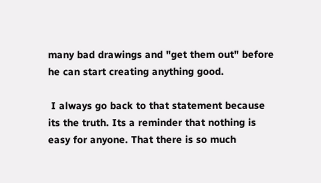many bad drawings and "get them out" before he can start creating anything good.

 I always go back to that statement because its the truth. Its a reminder that nothing is easy for anyone. That there is so much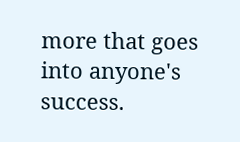more that goes into anyone's success.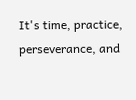It's time, practice, perseverance, and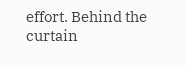effort. Behind the curtain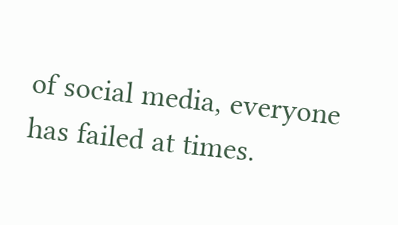of social media, everyone has failed at times.